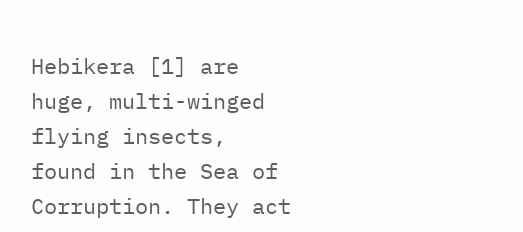Hebikera [1] are huge, multi-winged flying insects, found in the Sea of Corruption. They act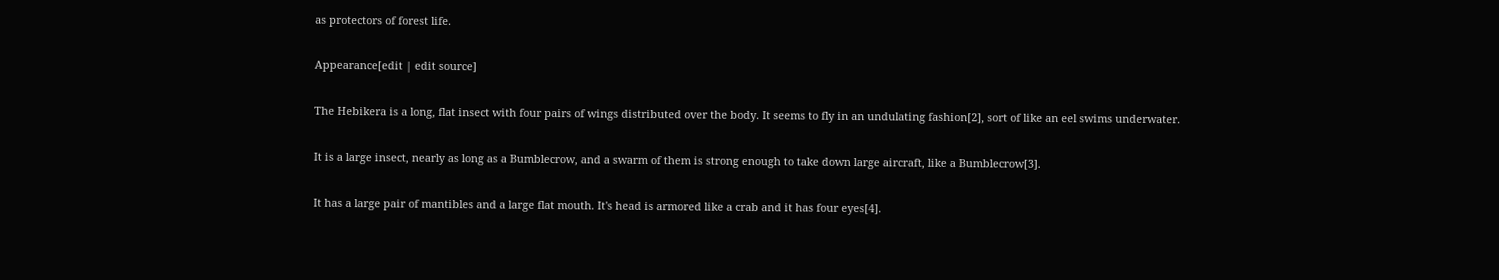as protectors of forest life.

Appearance[edit | edit source]

The Hebikera is a long, flat insect with four pairs of wings distributed over the body. It seems to fly in an undulating fashion[2], sort of like an eel swims underwater.

It is a large insect, nearly as long as a Bumblecrow, and a swarm of them is strong enough to take down large aircraft, like a Bumblecrow[3].

It has a large pair of mantibles and a large flat mouth. It's head is armored like a crab and it has four eyes[4].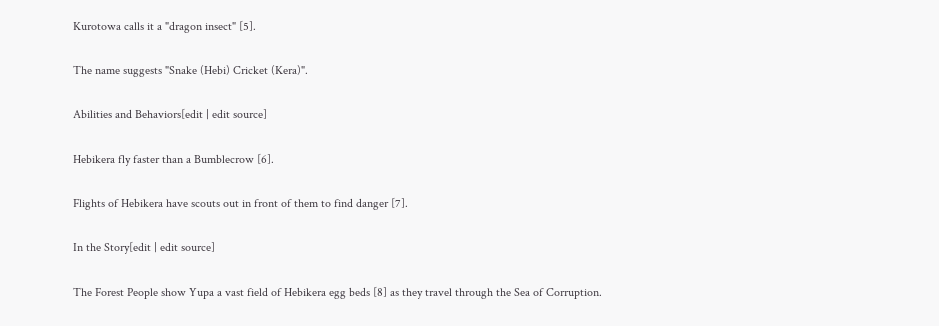Kurotowa calls it a "dragon insect" [5].

The name suggests "Snake (Hebi) Cricket (Kera)".

Abilities and Behaviors[edit | edit source]

Hebikera fly faster than a Bumblecrow [6].

Flights of Hebikera have scouts out in front of them to find danger [7].

In the Story[edit | edit source]

The Forest People show Yupa a vast field of Hebikera egg beds [8] as they travel through the Sea of Corruption.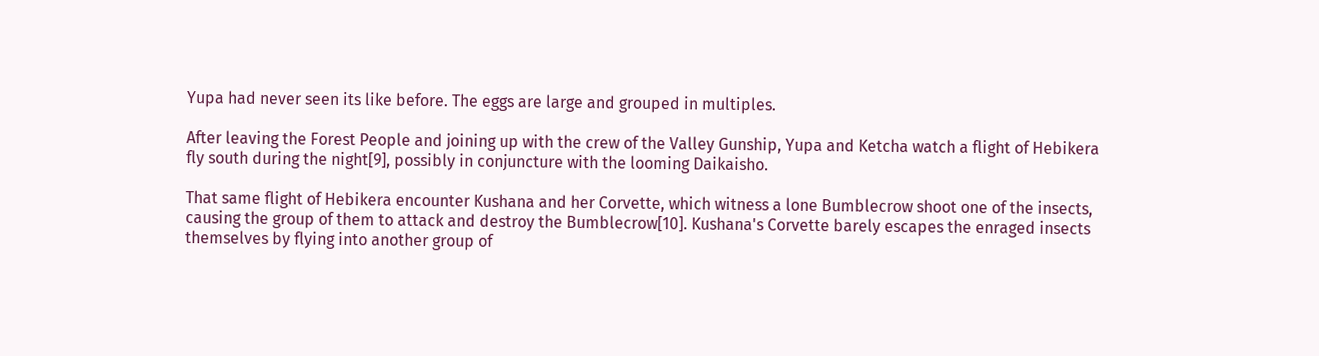Yupa had never seen its like before. The eggs are large and grouped in multiples.

After leaving the Forest People and joining up with the crew of the Valley Gunship, Yupa and Ketcha watch a flight of Hebikera fly south during the night[9], possibly in conjuncture with the looming Daikaisho.

That same flight of Hebikera encounter Kushana and her Corvette, which witness a lone Bumblecrow shoot one of the insects, causing the group of them to attack and destroy the Bumblecrow[10]. Kushana's Corvette barely escapes the enraged insects themselves by flying into another group of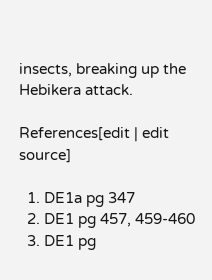insects, breaking up the Hebikera attack.

References[edit | edit source]

  1. DE1a pg 347
  2. DE1 pg 457, 459-460
  3. DE1 pg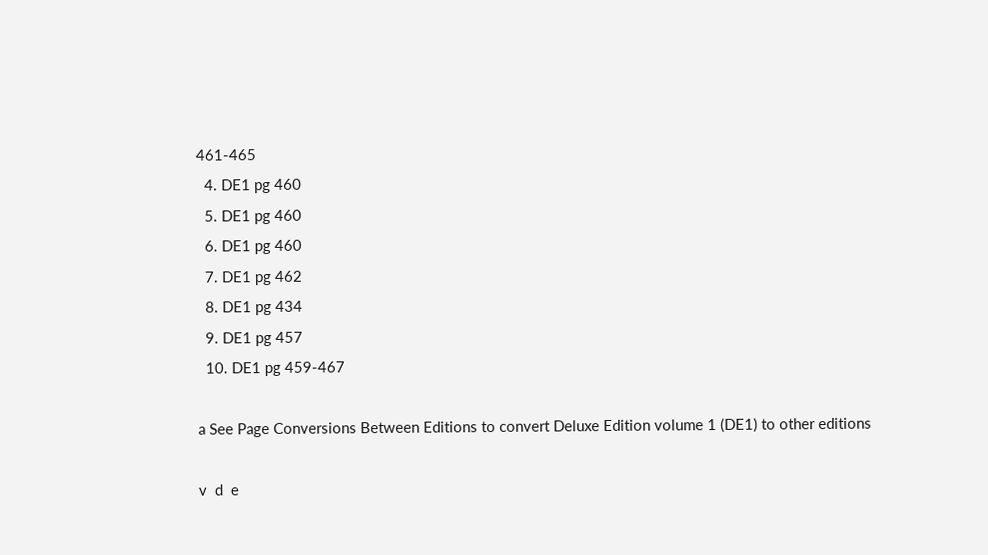461-465
  4. DE1 pg 460
  5. DE1 pg 460
  6. DE1 pg 460
  7. DE1 pg 462
  8. DE1 pg 434
  9. DE1 pg 457
  10. DE1 pg 459-467

a See Page Conversions Between Editions to convert Deluxe Edition volume 1 (DE1) to other editions

v  d  e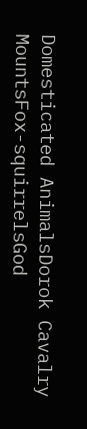Domesticated AnimalsDorok Cavalry MountsFox-squirrelsGod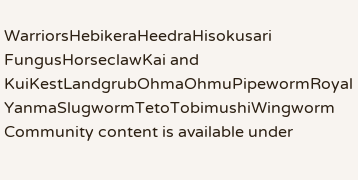WarriorsHebikeraHeedraHisokusari FungusHorseclawKai and KuiKestLandgrubOhmaOhmuPipewormRoyal YanmaSlugwormTetoTobimushiWingworm
Community content is available under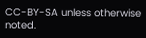CC-BY-SA unless otherwise noted.